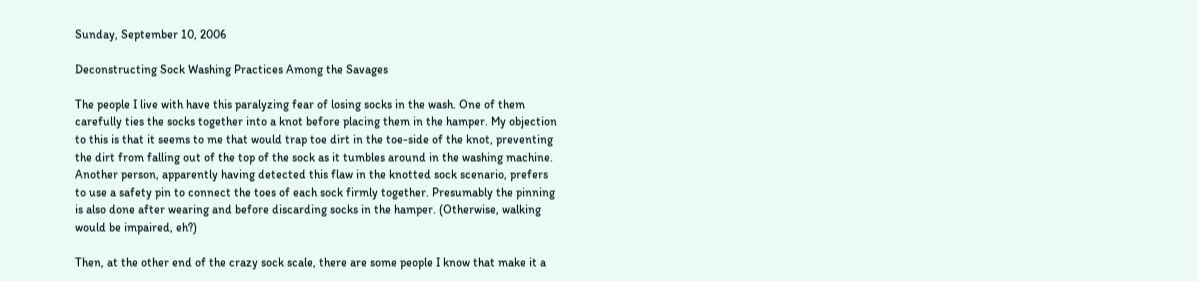Sunday, September 10, 2006

Deconstructing Sock Washing Practices Among the Savages

The people I live with have this paralyzing fear of losing socks in the wash. One of them carefully ties the socks together into a knot before placing them in the hamper. My objection to this is that it seems to me that would trap toe dirt in the toe-side of the knot, preventing the dirt from falling out of the top of the sock as it tumbles around in the washing machine. Another person, apparently having detected this flaw in the knotted sock scenario, prefers to use a safety pin to connect the toes of each sock firmly together. Presumably the pinning is also done after wearing and before discarding socks in the hamper. (Otherwise, walking would be impaired, eh?)

Then, at the other end of the crazy sock scale, there are some people I know that make it a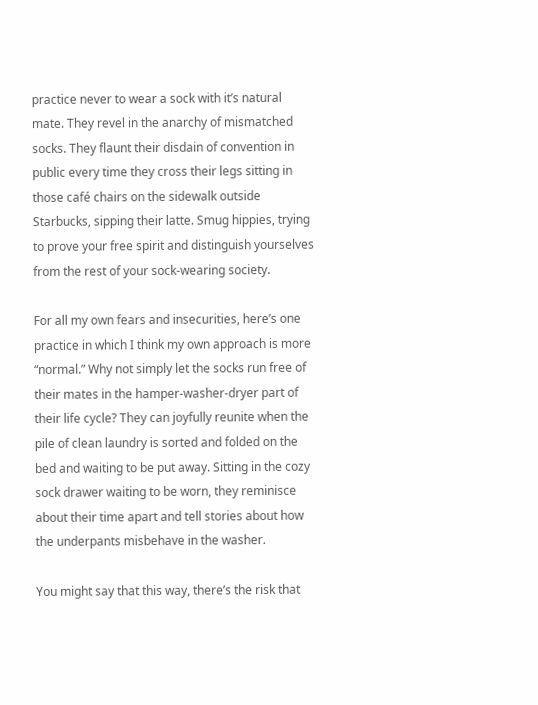practice never to wear a sock with it’s natural mate. They revel in the anarchy of mismatched socks. They flaunt their disdain of convention in public every time they cross their legs sitting in those café chairs on the sidewalk outside Starbucks, sipping their latte. Smug hippies, trying to prove your free spirit and distinguish yourselves from the rest of your sock-wearing society.

For all my own fears and insecurities, here’s one practice in which I think my own approach is more “normal.” Why not simply let the socks run free of their mates in the hamper-washer-dryer part of their life cycle? They can joyfully reunite when the pile of clean laundry is sorted and folded on the bed and waiting to be put away. Sitting in the cozy sock drawer waiting to be worn, they reminisce about their time apart and tell stories about how the underpants misbehave in the washer.

You might say that this way, there’s the risk that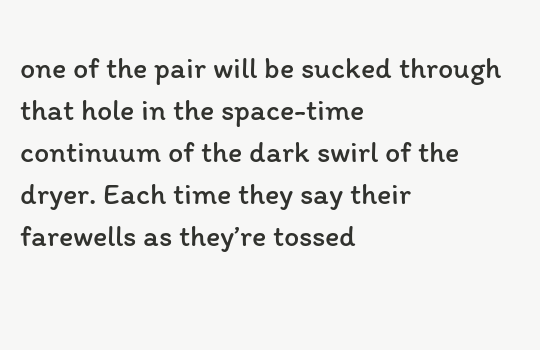one of the pair will be sucked through that hole in the space-time continuum of the dark swirl of the dryer. Each time they say their farewells as they’re tossed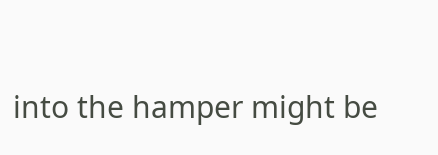into the hamper might be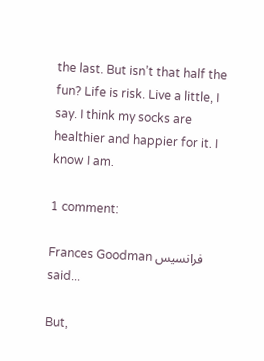the last. But isn’t that half the fun? Life is risk. Live a little, I say. I think my socks are healthier and happier for it. I know I am.

1 comment:

Frances Goodman فرانسيس said...

But,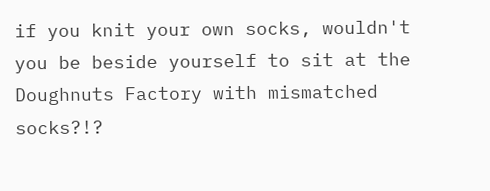if you knit your own socks, wouldn't you be beside yourself to sit at the Doughnuts Factory with mismatched socks?!?